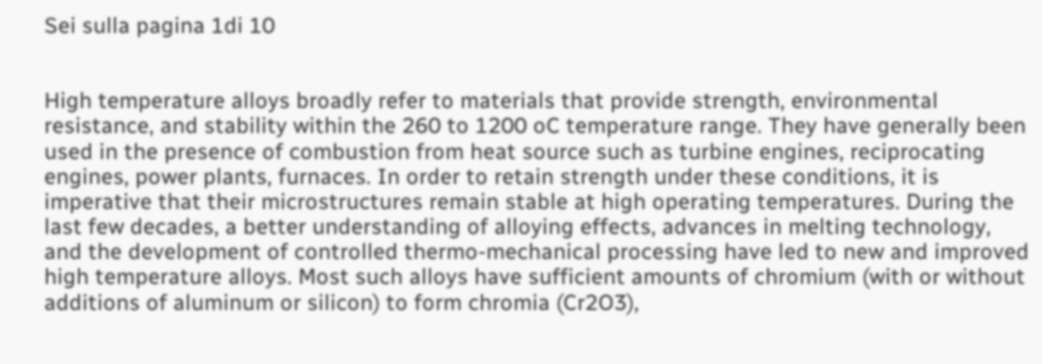Sei sulla pagina 1di 10


High temperature alloys broadly refer to materials that provide strength, environmental resistance, and stability within the 260 to 1200 oC temperature range. They have generally been used in the presence of combustion from heat source such as turbine engines, reciprocating engines, power plants, furnaces. In order to retain strength under these conditions, it is imperative that their microstructures remain stable at high operating temperatures. During the last few decades, a better understanding of alloying effects, advances in melting technology, and the development of controlled thermo-mechanical processing have led to new and improved high temperature alloys. Most such alloys have sufficient amounts of chromium (with or without additions of aluminum or silicon) to form chromia (Cr2O3),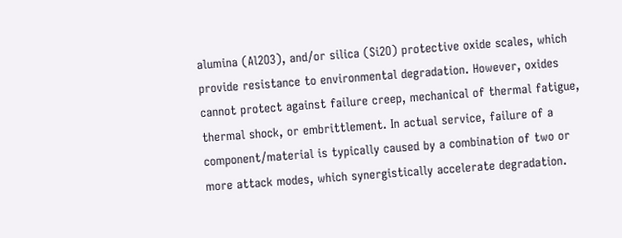alumina (Al2O3), and/or silica (Si2O) protective oxide scales, which provide resistance to environmental degradation. However, oxides cannot protect against failure creep, mechanical of thermal fatigue, thermal shock, or embrittlement. In actual service, failure of a component/material is typically caused by a combination of two or more attack modes, which synergistically accelerate degradation.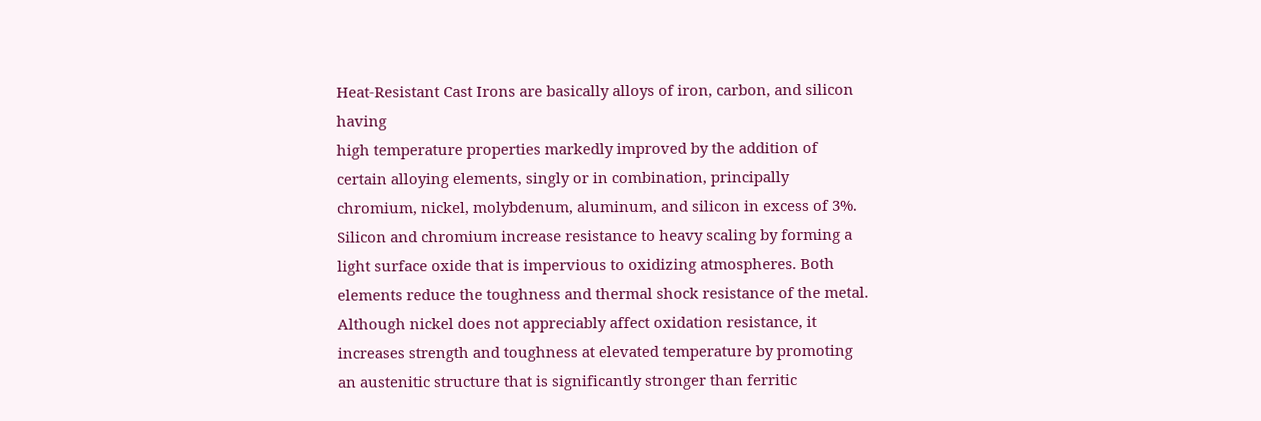Heat-Resistant Cast Irons are basically alloys of iron, carbon, and silicon having
high temperature properties markedly improved by the addition of certain alloying elements, singly or in combination, principally chromium, nickel, molybdenum, aluminum, and silicon in excess of 3%. Silicon and chromium increase resistance to heavy scaling by forming a light surface oxide that is impervious to oxidizing atmospheres. Both elements reduce the toughness and thermal shock resistance of the metal. Although nickel does not appreciably affect oxidation resistance, it increases strength and toughness at elevated temperature by promoting an austenitic structure that is significantly stronger than ferritic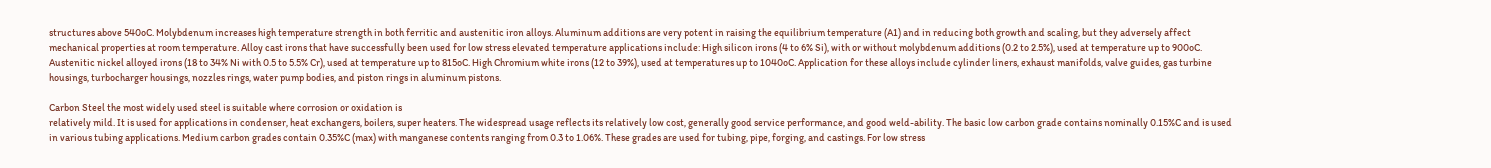structures above 540oC. Molybdenum increases high temperature strength in both ferritic and austenitic iron alloys. Aluminum additions are very potent in raising the equilibrium temperature (A1) and in reducing both growth and scaling, but they adversely affect mechanical properties at room temperature. Alloy cast irons that have successfully been used for low stress elevated temperature applications include: High silicon irons (4 to 6% Si), with or without molybdenum additions (0.2 to 2.5%), used at temperature up to 900oC. Austenitic nickel alloyed irons (18 to 34% Ni with 0.5 to 5.5% Cr), used at temperature up to 815oC. High Chromium white irons (12 to 39%), used at temperatures up to 1040oC. Application for these alloys include cylinder liners, exhaust manifolds, valve guides, gas turbine housings, turbocharger housings, nozzles rings, water pump bodies, and piston rings in aluminum pistons.

Carbon Steel the most widely used steel is suitable where corrosion or oxidation is
relatively mild. It is used for applications in condenser, heat exchangers, boilers, super heaters. The widespread usage reflects its relatively low cost, generally good service performance, and good weld-ability. The basic low carbon grade contains nominally 0.15%C and is used in various tubing applications. Medium carbon grades contain 0.35%C (max) with manganese contents ranging from 0.3 to 1.06%. These grades are used for tubing, pipe, forging, and castings. For low stress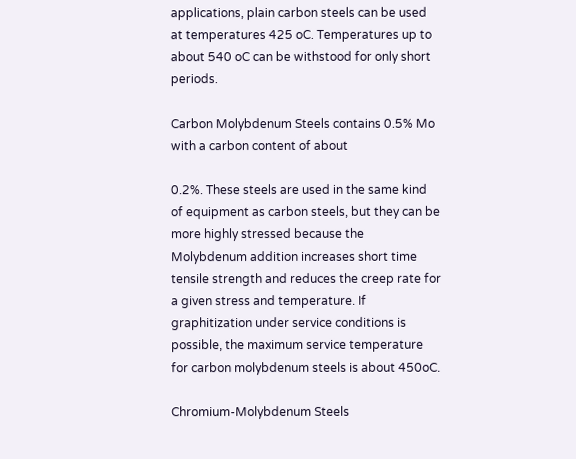applications, plain carbon steels can be used at temperatures 425 oC. Temperatures up to about 540 oC can be withstood for only short periods.

Carbon Molybdenum Steels contains 0.5% Mo with a carbon content of about

0.2%. These steels are used in the same kind of equipment as carbon steels, but they can be more highly stressed because the Molybdenum addition increases short time tensile strength and reduces the creep rate for a given stress and temperature. If graphitization under service conditions is possible, the maximum service temperature for carbon molybdenum steels is about 450oC.

Chromium-Molybdenum Steels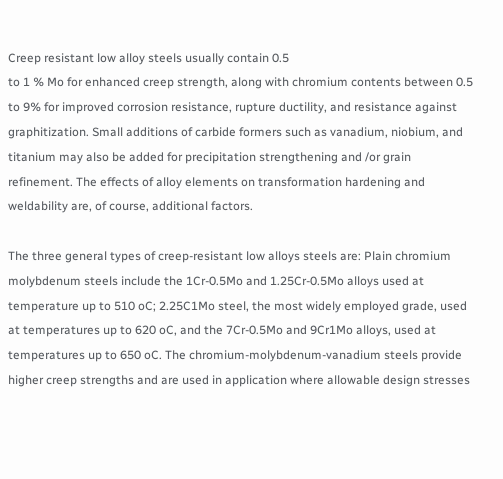Creep resistant low alloy steels usually contain 0.5
to 1 % Mo for enhanced creep strength, along with chromium contents between 0.5 to 9% for improved corrosion resistance, rupture ductility, and resistance against graphitization. Small additions of carbide formers such as vanadium, niobium, and titanium may also be added for precipitation strengthening and /or grain refinement. The effects of alloy elements on transformation hardening and weldability are, of course, additional factors.

The three general types of creep-resistant low alloys steels are: Plain chromium molybdenum steels include the 1Cr-0.5Mo and 1.25Cr-0.5Mo alloys used at temperature up to 510 oC; 2.25C1Mo steel, the most widely employed grade, used at temperatures up to 620 oC, and the 7Cr-0.5Mo and 9Cr1Mo alloys, used at temperatures up to 650 oC. The chromium-molybdenum-vanadium steels provide higher creep strengths and are used in application where allowable design stresses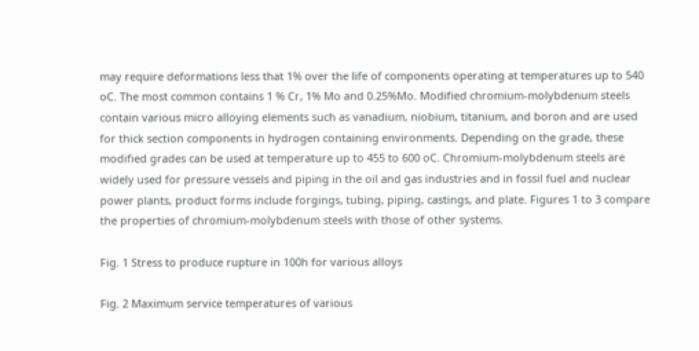may require deformations less that 1% over the life of components operating at temperatures up to 540 oC. The most common contains 1 % Cr, 1% Mo and 0.25%Mo. Modified chromium-molybdenum steels contain various micro alloying elements such as vanadium, niobium, titanium, and boron and are used for thick section components in hydrogen containing environments. Depending on the grade, these modified grades can be used at temperature up to 455 to 600 oC. Chromium-molybdenum steels are widely used for pressure vessels and piping in the oil and gas industries and in fossil fuel and nuclear power plants, product forms include forgings, tubing, piping, castings, and plate. Figures 1 to 3 compare the properties of chromium-molybdenum steels with those of other systems.

Fig. 1 Stress to produce rupture in 100h for various alloys

Fig. 2 Maximum service temperatures of various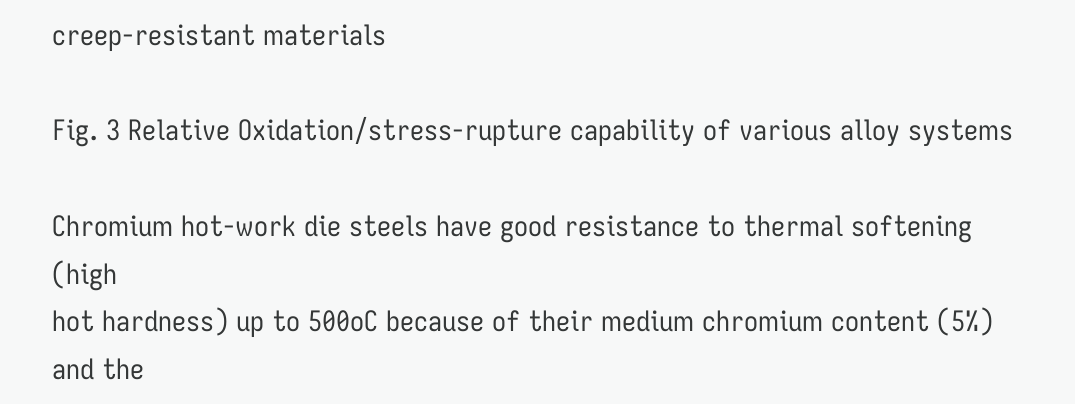creep-resistant materials

Fig. 3 Relative Oxidation/stress-rupture capability of various alloy systems

Chromium hot-work die steels have good resistance to thermal softening (high
hot hardness) up to 500oC because of their medium chromium content (5%) and the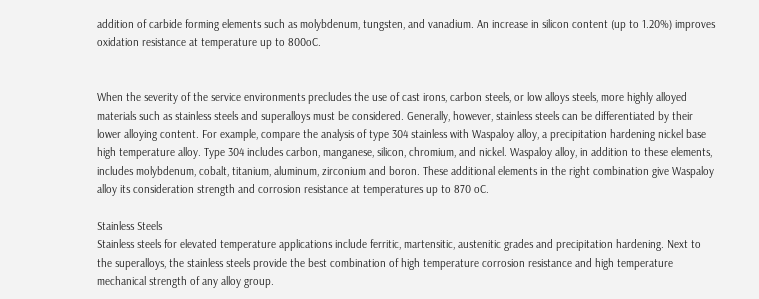addition of carbide forming elements such as molybdenum, tungsten, and vanadium. An increase in silicon content (up to 1.20%) improves oxidation resistance at temperature up to 800oC.


When the severity of the service environments precludes the use of cast irons, carbon steels, or low alloys steels, more highly alloyed materials such as stainless steels and superalloys must be considered. Generally, however, stainless steels can be differentiated by their lower alloying content. For example, compare the analysis of type 304 stainless with Waspaloy alloy, a precipitation hardening nickel base high temperature alloy. Type 304 includes carbon, manganese, silicon, chromium, and nickel. Waspaloy alloy, in addition to these elements, includes molybdenum, cobalt, titanium, aluminum, zirconium and boron. These additional elements in the right combination give Waspaloy alloy its consideration strength and corrosion resistance at temperatures up to 870 oC.

Stainless Steels
Stainless steels for elevated temperature applications include ferritic, martensitic, austenitic grades and precipitation hardening. Next to the superalloys, the stainless steels provide the best combination of high temperature corrosion resistance and high temperature mechanical strength of any alloy group.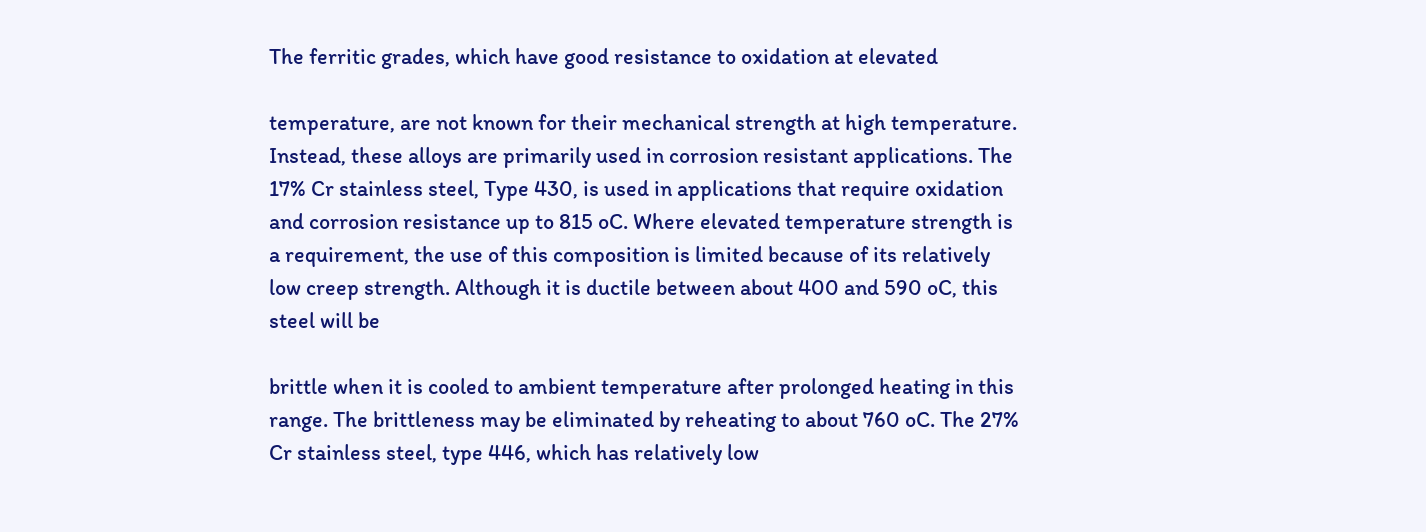The ferritic grades, which have good resistance to oxidation at elevated

temperature, are not known for their mechanical strength at high temperature. Instead, these alloys are primarily used in corrosion resistant applications. The 17% Cr stainless steel, Type 430, is used in applications that require oxidation and corrosion resistance up to 815 oC. Where elevated temperature strength is a requirement, the use of this composition is limited because of its relatively low creep strength. Although it is ductile between about 400 and 590 oC, this steel will be

brittle when it is cooled to ambient temperature after prolonged heating in this range. The brittleness may be eliminated by reheating to about 760 oC. The 27% Cr stainless steel, type 446, which has relatively low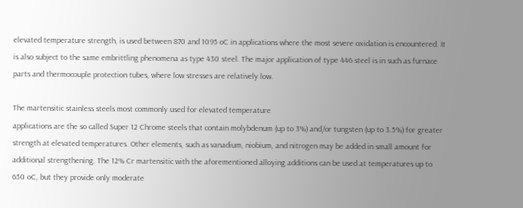elevated temperature strength, is used between 870 and 1095 oC in applications where the most severe oxidation is encountered. It is also subject to the same embrittling phenomena as type 430 steel. The major application of type 446 steel is in such as furnace parts and thermocouple protection tubes, where low stresses are relatively low.

The martensitic stainless steels most commonly used for elevated temperature
applications are the so called Super 12 Chrome steels that contain molybdenum (up to 3%) and/or tungsten (up to 3.5%) for greater strength at elevated temperatures. Other elements, such as vanadium, niobium, and nitrogen may be added in small amount for additional strengthening. The 12% Cr martensitic with the aforementioned alloying additions can be used at temperatures up to 650 oC, but they provide only moderate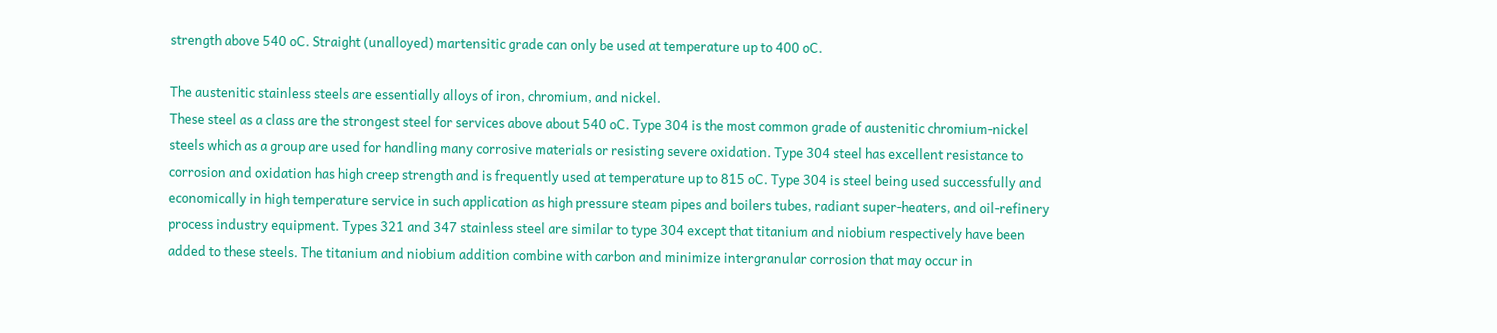strength above 540 oC. Straight (unalloyed) martensitic grade can only be used at temperature up to 400 oC.

The austenitic stainless steels are essentially alloys of iron, chromium, and nickel.
These steel as a class are the strongest steel for services above about 540 oC. Type 304 is the most common grade of austenitic chromium-nickel steels which as a group are used for handling many corrosive materials or resisting severe oxidation. Type 304 steel has excellent resistance to corrosion and oxidation has high creep strength and is frequently used at temperature up to 815 oC. Type 304 is steel being used successfully and economically in high temperature service in such application as high pressure steam pipes and boilers tubes, radiant super-heaters, and oil-refinery process industry equipment. Types 321 and 347 stainless steel are similar to type 304 except that titanium and niobium respectively have been added to these steels. The titanium and niobium addition combine with carbon and minimize intergranular corrosion that may occur in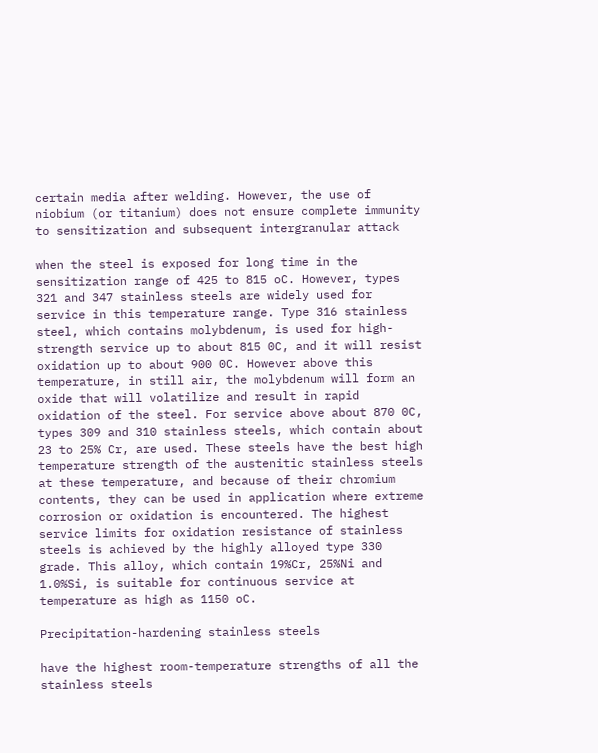certain media after welding. However, the use of niobium (or titanium) does not ensure complete immunity to sensitization and subsequent intergranular attack

when the steel is exposed for long time in the sensitization range of 425 to 815 oC. However, types 321 and 347 stainless steels are widely used for service in this temperature range. Type 316 stainless steel, which contains molybdenum, is used for high-strength service up to about 815 0C, and it will resist oxidation up to about 900 0C. However above this temperature, in still air, the molybdenum will form an oxide that will volatilize and result in rapid oxidation of the steel. For service above about 870 0C, types 309 and 310 stainless steels, which contain about 23 to 25% Cr, are used. These steels have the best high temperature strength of the austenitic stainless steels at these temperature, and because of their chromium contents, they can be used in application where extreme corrosion or oxidation is encountered. The highest service limits for oxidation resistance of stainless steels is achieved by the highly alloyed type 330 grade. This alloy, which contain 19%Cr, 25%Ni and 1.0%Si, is suitable for continuous service at temperature as high as 1150 oC.

Precipitation-hardening stainless steels

have the highest room-temperature strengths of all the stainless steels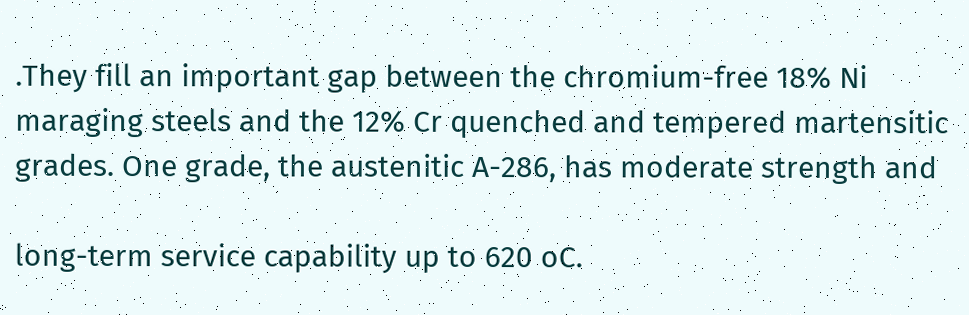.They fill an important gap between the chromium-free 18% Ni maraging steels and the 12% Cr quenched and tempered martensitic grades. One grade, the austenitic A-286, has moderate strength and

long-term service capability up to 620 oC.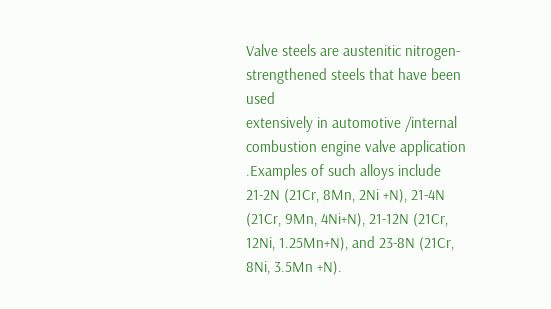Valve steels are austenitic nitrogen-strengthened steels that have been used
extensively in automotive /internal combustion engine valve application .Examples of such alloys include 21-2N (21Cr, 8Mn, 2Ni +N), 21-4N (21Cr, 9Mn, 4Ni+N), 21-12N (21Cr, 12Ni, 1.25Mn+N), and 23-8N (21Cr, 8Ni, 3.5Mn +N).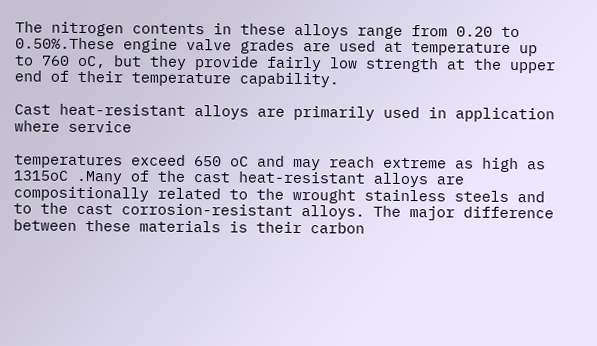The nitrogen contents in these alloys range from 0.20 to 0.50%.These engine valve grades are used at temperature up to 760 oC, but they provide fairly low strength at the upper end of their temperature capability.

Cast heat-resistant alloys are primarily used in application where service

temperatures exceed 650 oC and may reach extreme as high as 1315oC .Many of the cast heat-resistant alloys are compositionally related to the wrought stainless steels and to the cast corrosion-resistant alloys. The major difference between these materials is their carbon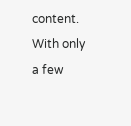content. With only a few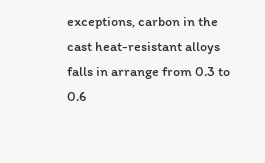exceptions, carbon in the cast heat-resistant alloys falls in arrange from 0.3 to 0.6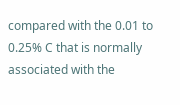compared with the 0.01 to 0.25% C that is normally associated with the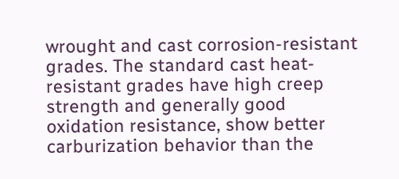wrought and cast corrosion-resistant grades. The standard cast heat-resistant grades have high creep strength and generally good oxidation resistance, show better carburization behavior than the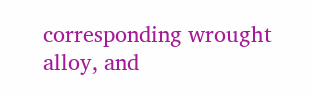corresponding wrought alloy, and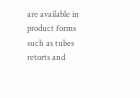are available in product forms such as tubes retorts and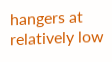hangers at relatively low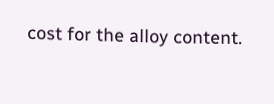cost for the alloy content.